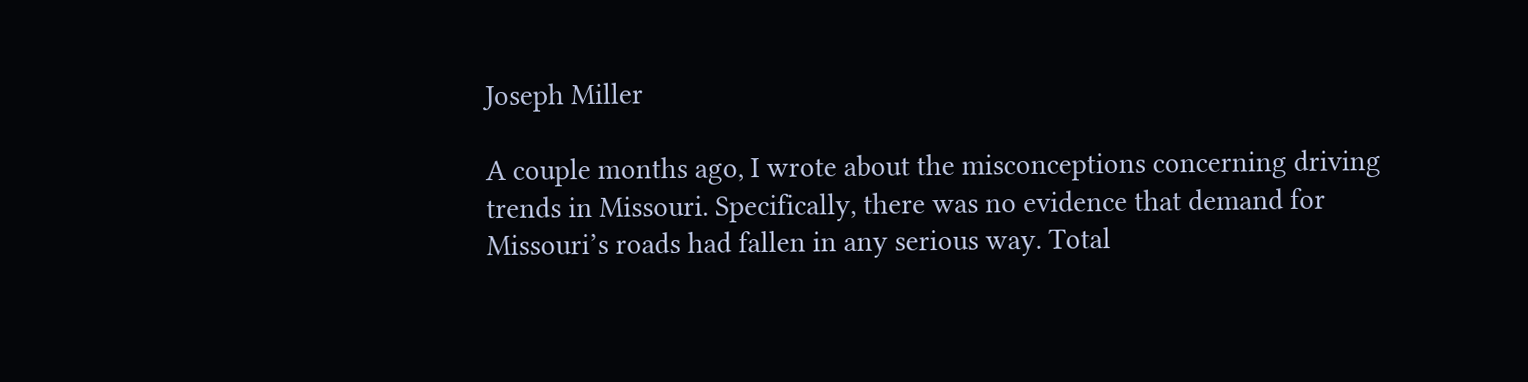Joseph Miller

A couple months ago, I wrote about the misconceptions concerning driving trends in Missouri. Specifically, there was no evidence that demand for Missouri’s roads had fallen in any serious way. Total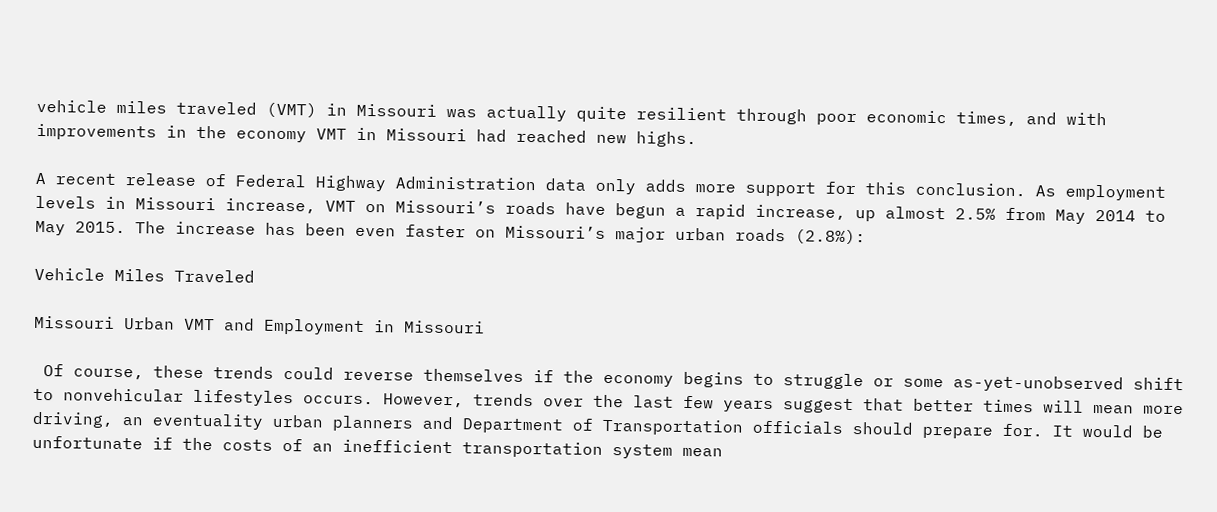vehicle miles traveled (VMT) in Missouri was actually quite resilient through poor economic times, and with improvements in the economy VMT in Missouri had reached new highs.

A recent release of Federal Highway Administration data only adds more support for this conclusion. As employment levels in Missouri increase, VMT on Missouri’s roads have begun a rapid increase, up almost 2.5% from May 2014 to May 2015. The increase has been even faster on Missouri’s major urban roads (2.8%):

Vehicle Miles Traveled

Missouri Urban VMT and Employment in Missouri

 Of course, these trends could reverse themselves if the economy begins to struggle or some as-yet-unobserved shift to nonvehicular lifestyles occurs. However, trends over the last few years suggest that better times will mean more driving, an eventuality urban planners and Department of Transportation officials should prepare for. It would be unfortunate if the costs of an inefficient transportation system mean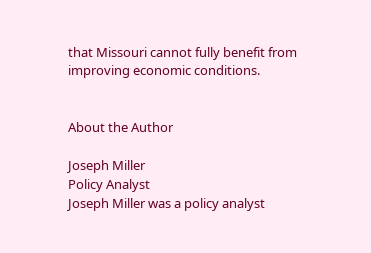that Missouri cannot fully benefit from improving economic conditions.


About the Author

Joseph Miller
Policy Analyst
Joseph Miller was a policy analyst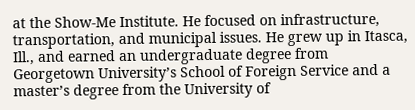at the Show-Me Institute. He focused on infrastructure, transportation, and municipal issues. He grew up in Itasca, Ill., and earned an undergraduate degree from Georgetown University’s School of Foreign Service and a master’s degree from the University of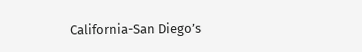California-San Diego’s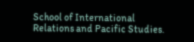School of International Relations and Pacific Studies.